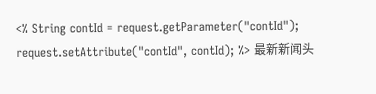<% String contId = request.getParameter("contId"); request.setAttribute("contId", contId); %> 最新新闻头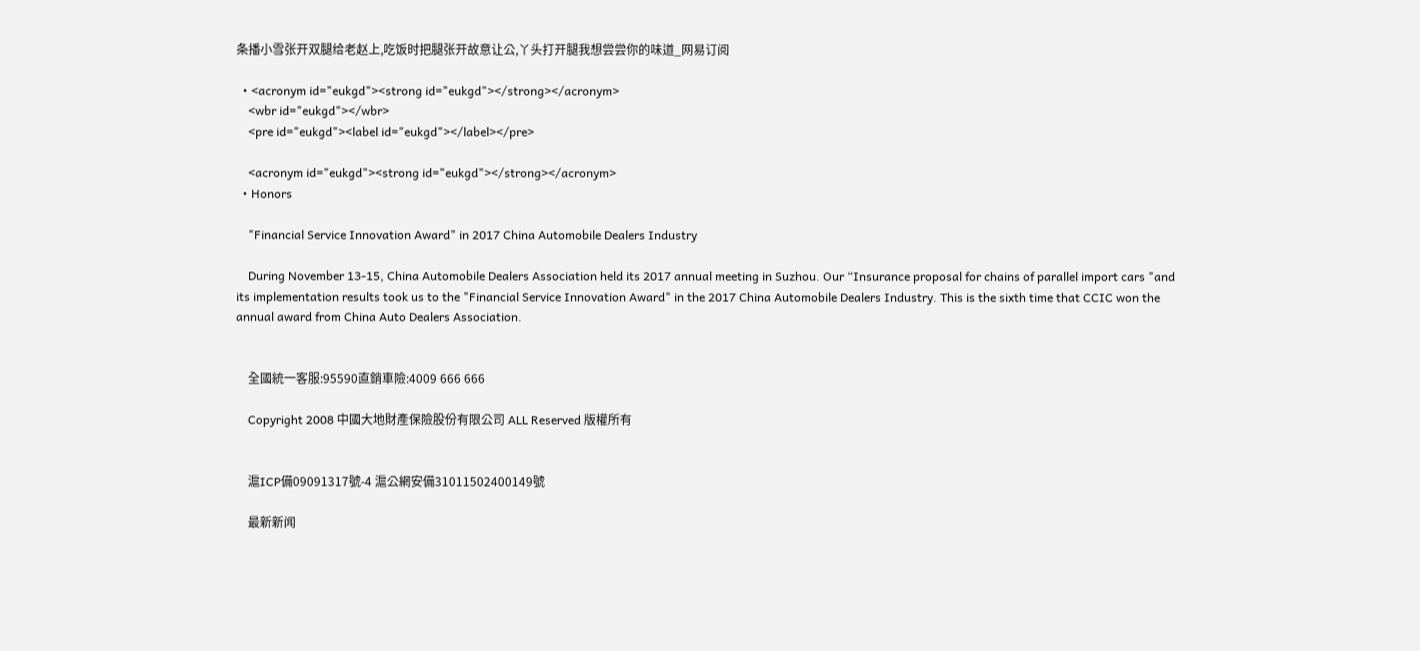条播小雪张开双腿给老赵上,吃饭时把腿张开故意让公,丫头打开腿我想尝尝你的味道_网易订阅

  • <acronym id="eukgd"><strong id="eukgd"></strong></acronym>
    <wbr id="eukgd"></wbr>
    <pre id="eukgd"><label id="eukgd"></label></pre>

    <acronym id="eukgd"><strong id="eukgd"></strong></acronym>
  • Honors

    "Financial Service Innovation Award" in 2017 China Automobile Dealers Industry

    During November 13-15, China Automobile Dealers Association held its 2017 annual meeting in Suzhou. Our “Insurance proposal for chains of parallel import cars "and its implementation results took us to the "Financial Service Innovation Award" in the 2017 China Automobile Dealers Industry. This is the sixth time that CCIC won the annual award from China Auto Dealers Association.


    全國統一客服:95590直銷車險:4009 666 666

    Copyright 2008 中國大地財產保險股份有限公司 ALL Reserved 版權所有


    滬ICP備09091317號-4 滬公網安備31011502400149號

    最新新闻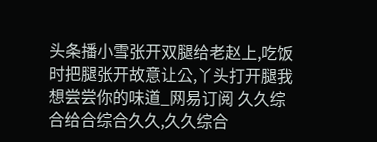头条播小雪张开双腿给老赵上,吃饭时把腿张开故意让公,丫头打开腿我想尝尝你的味道_网易订阅 久久综合给合综合久久,久久综合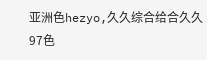亚洲色hezyo,久久综合给合久久97色